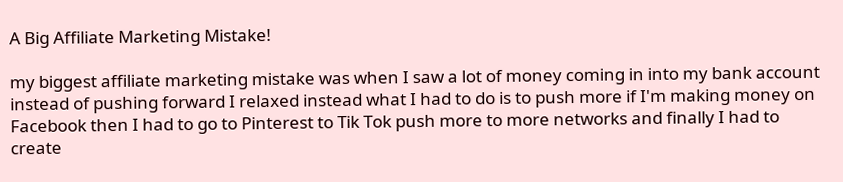A Big Affiliate Marketing Mistake!

my biggest affiliate marketing mistake was when I saw a lot of money coming in into my bank account instead of pushing forward I relaxed instead what I had to do is to push more if I'm making money on Facebook then I had to go to Pinterest to Tik Tok push more to more networks and finally I had to create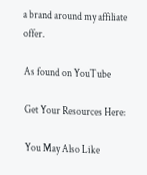a brand around my affiliate offer.

As found on YouTube

Get Your Resources Here:

You May Also Like